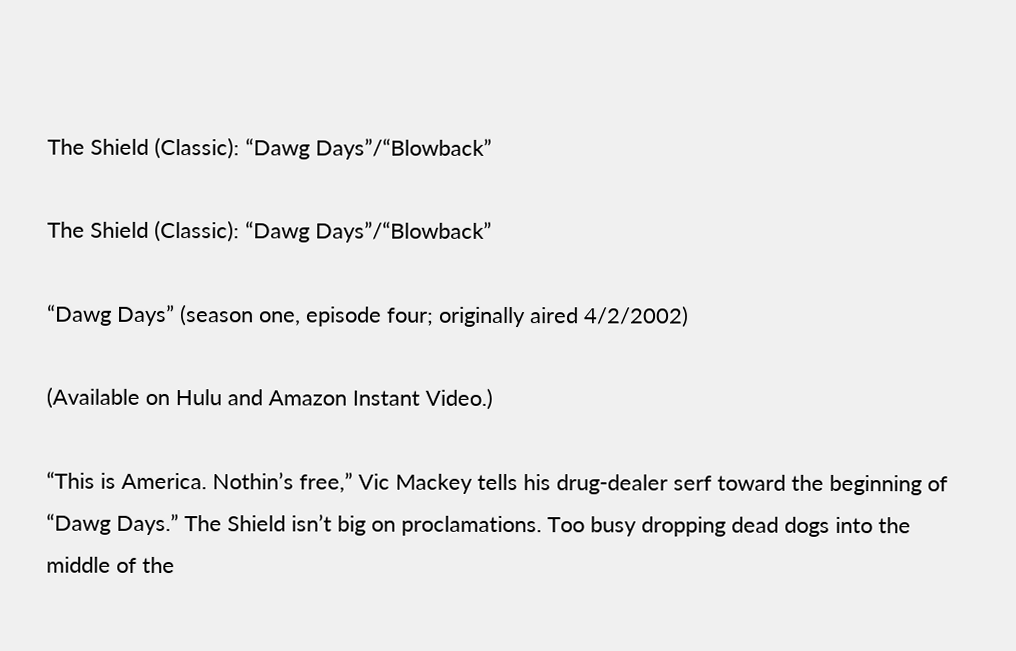The Shield (Classic): “Dawg Days”/“Blowback”

The Shield (Classic): “Dawg Days”/“Blowback”

“Dawg Days” (season one, episode four; originally aired 4/2/2002)

(Available on Hulu and Amazon Instant Video.)

“This is America. Nothin’s free,” Vic Mackey tells his drug-dealer serf toward the beginning of “Dawg Days.” The Shield isn’t big on proclamations. Too busy dropping dead dogs into the middle of the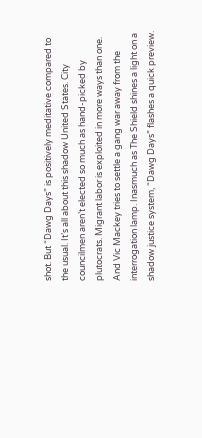shot. But “Dawg Days” is positively meditative compared to the usual. It’s all about this shadow United States. City councilmen aren’t elected so much as hand-picked by plutocrats. Migrant labor is exploited in more ways than one. And Vic Mackey tries to settle a gang war away from the interrogation lamp. Inasmuch as The Shield shines a light on a shadow justice system, “Dawg Days” flashes a quick preview.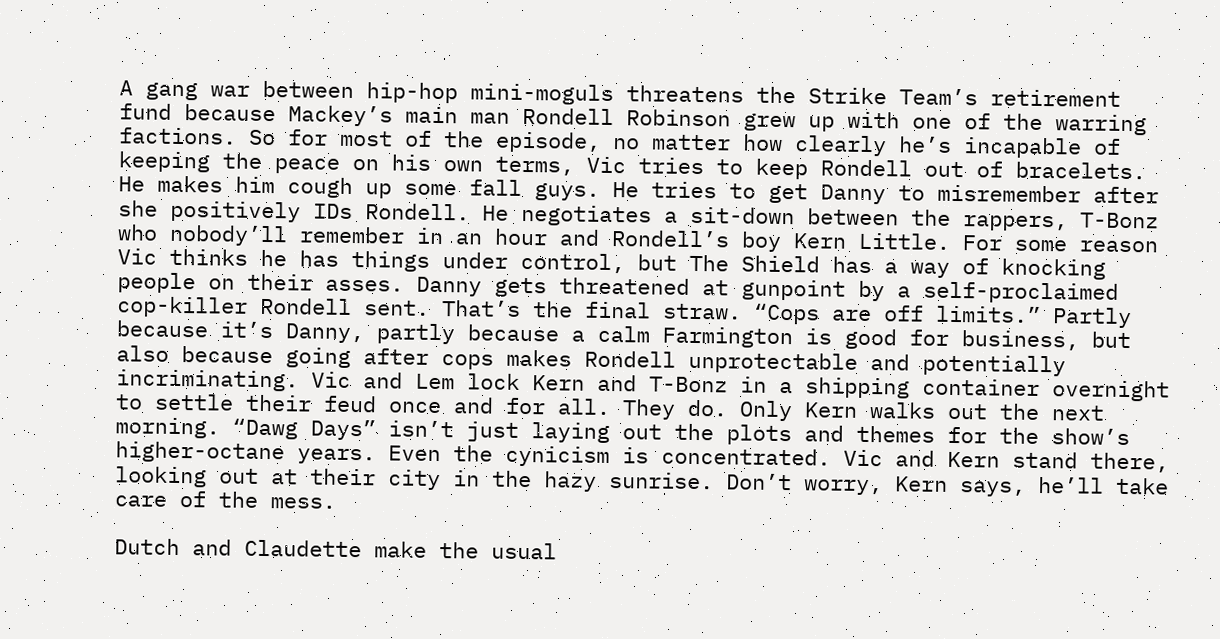A gang war between hip-hop mini-moguls threatens the Strike Team’s retirement fund because Mackey’s main man Rondell Robinson grew up with one of the warring factions. So for most of the episode, no matter how clearly he’s incapable of keeping the peace on his own terms, Vic tries to keep Rondell out of bracelets. He makes him cough up some fall guys. He tries to get Danny to misremember after she positively IDs Rondell. He negotiates a sit-down between the rappers, T-Bonz who nobody’ll remember in an hour and Rondell’s boy Kern Little. For some reason Vic thinks he has things under control, but The Shield has a way of knocking people on their asses. Danny gets threatened at gunpoint by a self-proclaimed cop-killer Rondell sent. That’s the final straw. “Cops are off limits.” Partly because it’s Danny, partly because a calm Farmington is good for business, but also because going after cops makes Rondell unprotectable and potentially incriminating. Vic and Lem lock Kern and T-Bonz in a shipping container overnight to settle their feud once and for all. They do. Only Kern walks out the next morning. “Dawg Days” isn’t just laying out the plots and themes for the show’s higher-octane years. Even the cynicism is concentrated. Vic and Kern stand there, looking out at their city in the hazy sunrise. Don’t worry, Kern says, he’ll take care of the mess.

Dutch and Claudette make the usual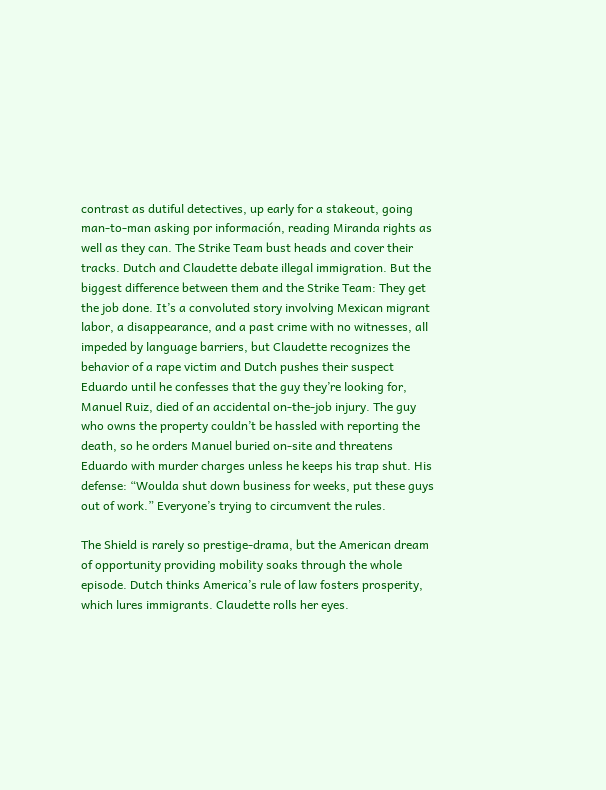contrast as dutiful detectives, up early for a stakeout, going man-to-man asking por información, reading Miranda rights as well as they can. The Strike Team bust heads and cover their tracks. Dutch and Claudette debate illegal immigration. But the biggest difference between them and the Strike Team: They get the job done. It’s a convoluted story involving Mexican migrant labor, a disappearance, and a past crime with no witnesses, all impeded by language barriers, but Claudette recognizes the behavior of a rape victim and Dutch pushes their suspect Eduardo until he confesses that the guy they’re looking for, Manuel Ruiz, died of an accidental on-the-job injury. The guy who owns the property couldn’t be hassled with reporting the death, so he orders Manuel buried on-site and threatens Eduardo with murder charges unless he keeps his trap shut. His defense: “Woulda shut down business for weeks, put these guys out of work.” Everyone’s trying to circumvent the rules.

The Shield is rarely so prestige-drama, but the American dream of opportunity providing mobility soaks through the whole episode. Dutch thinks America’s rule of law fosters prosperity, which lures immigrants. Claudette rolls her eyes.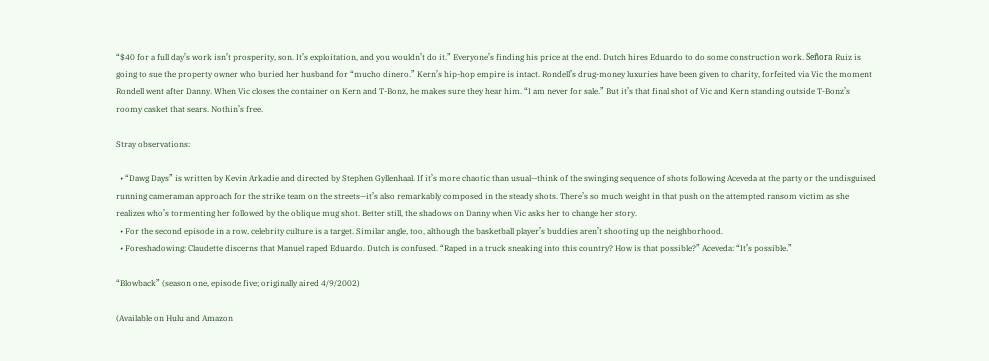“$40 for a full day’s work isn’t prosperity, son. It’s exploitation, and you wouldn’t do it.” Everyone’s finding his price at the end. Dutch hires Eduardo to do some construction work. Señora Ruiz is going to sue the property owner who buried her husband for “mucho dinero.” Kern’s hip-hop empire is intact. Rondell’s drug-money luxuries have been given to charity, forfeited via Vic the moment Rondell went after Danny. When Vic closes the container on Kern and T-Bonz, he makes sure they hear him. “I am never for sale.” But it’s that final shot of Vic and Kern standing outside T-Bonz’s roomy casket that sears. Nothin’s free.

Stray observations:

  • “Dawg Days” is written by Kevin Arkadie and directed by Stephen Gyllenhaal. If it’s more chaotic than usual—think of the swinging sequence of shots following Aceveda at the party or the undisguised running cameraman approach for the strike team on the streets—it’s also remarkably composed in the steady shots. There’s so much weight in that push on the attempted ransom victim as she realizes who’s tormenting her followed by the oblique mug shot. Better still, the shadows on Danny when Vic asks her to change her story.
  • For the second episode in a row, celebrity culture is a target. Similar angle, too, although the basketball player’s buddies aren’t shooting up the neighborhood.
  • Foreshadowing: Claudette discerns that Manuel raped Eduardo. Dutch is confused. “Raped in a truck sneaking into this country? How is that possible?” Aceveda: “It’s possible.”

“Blowback” (season one, episode five; originally aired 4/9/2002)

(Available on Hulu and Amazon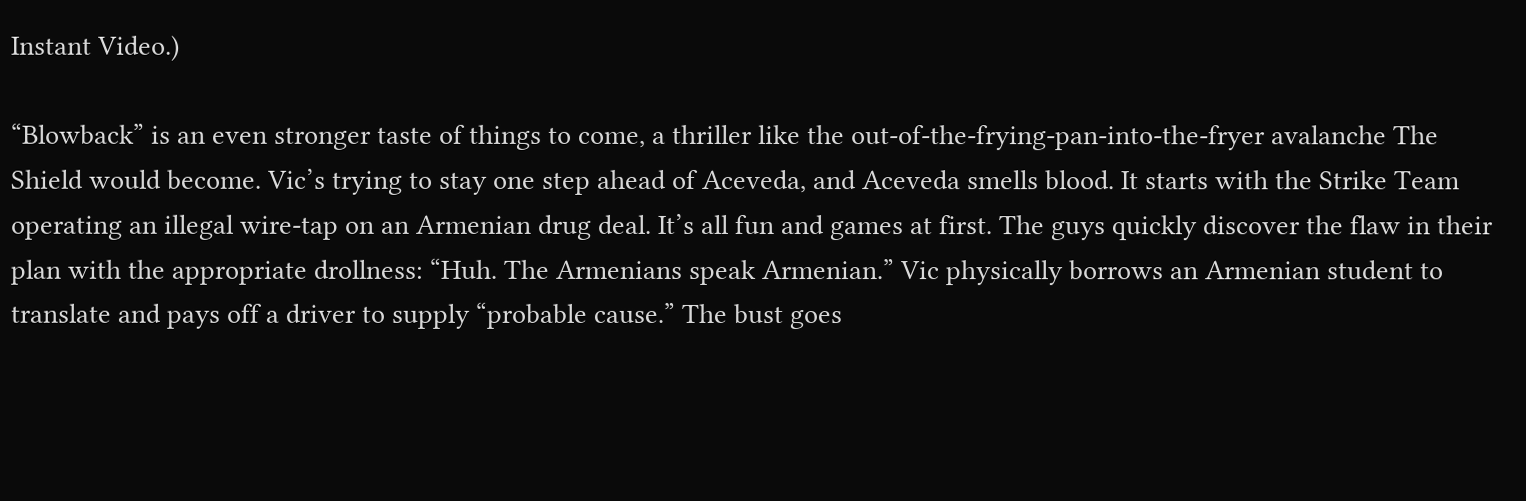Instant Video.)

“Blowback” is an even stronger taste of things to come, a thriller like the out-of-the-frying-pan-into-the-fryer avalanche The Shield would become. Vic’s trying to stay one step ahead of Aceveda, and Aceveda smells blood. It starts with the Strike Team operating an illegal wire-tap on an Armenian drug deal. It’s all fun and games at first. The guys quickly discover the flaw in their plan with the appropriate drollness: “Huh. The Armenians speak Armenian.” Vic physically borrows an Armenian student to translate and pays off a driver to supply “probable cause.” The bust goes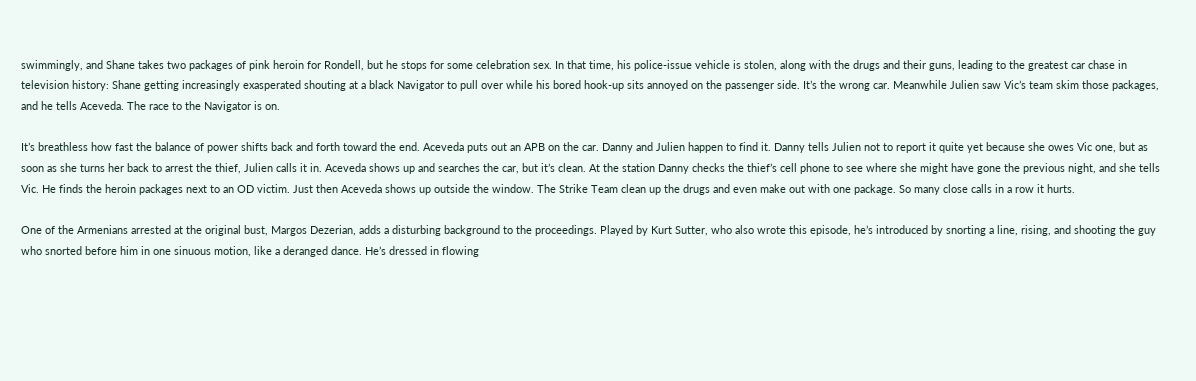swimmingly, and Shane takes two packages of pink heroin for Rondell, but he stops for some celebration sex. In that time, his police-issue vehicle is stolen, along with the drugs and their guns, leading to the greatest car chase in television history: Shane getting increasingly exasperated shouting at a black Navigator to pull over while his bored hook-up sits annoyed on the passenger side. It’s the wrong car. Meanwhile Julien saw Vic’s team skim those packages, and he tells Aceveda. The race to the Navigator is on.

It’s breathless how fast the balance of power shifts back and forth toward the end. Aceveda puts out an APB on the car. Danny and Julien happen to find it. Danny tells Julien not to report it quite yet because she owes Vic one, but as soon as she turns her back to arrest the thief, Julien calls it in. Aceveda shows up and searches the car, but it’s clean. At the station Danny checks the thief’s cell phone to see where she might have gone the previous night, and she tells Vic. He finds the heroin packages next to an OD victim. Just then Aceveda shows up outside the window. The Strike Team clean up the drugs and even make out with one package. So many close calls in a row it hurts.

One of the Armenians arrested at the original bust, Margos Dezerian, adds a disturbing background to the proceedings. Played by Kurt Sutter, who also wrote this episode, he’s introduced by snorting a line, rising, and shooting the guy who snorted before him in one sinuous motion, like a deranged dance. He’s dressed in flowing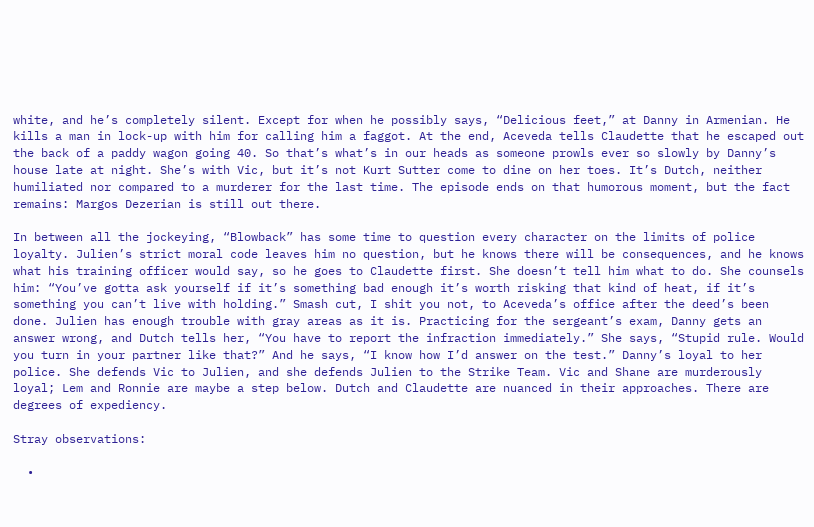white, and he’s completely silent. Except for when he possibly says, “Delicious feet,” at Danny in Armenian. He kills a man in lock-up with him for calling him a faggot. At the end, Aceveda tells Claudette that he escaped out the back of a paddy wagon going 40. So that’s what’s in our heads as someone prowls ever so slowly by Danny’s house late at night. She’s with Vic, but it’s not Kurt Sutter come to dine on her toes. It’s Dutch, neither humiliated nor compared to a murderer for the last time. The episode ends on that humorous moment, but the fact remains: Margos Dezerian is still out there.

In between all the jockeying, “Blowback” has some time to question every character on the limits of police loyalty. Julien’s strict moral code leaves him no question, but he knows there will be consequences, and he knows what his training officer would say, so he goes to Claudette first. She doesn’t tell him what to do. She counsels him: “You’ve gotta ask yourself if it’s something bad enough it’s worth risking that kind of heat, if it’s something you can’t live with holding.” Smash cut, I shit you not, to Aceveda’s office after the deed’s been done. Julien has enough trouble with gray areas as it is. Practicing for the sergeant’s exam, Danny gets an answer wrong, and Dutch tells her, “You have to report the infraction immediately.” She says, “Stupid rule. Would you turn in your partner like that?” And he says, “I know how I’d answer on the test.” Danny’s loyal to her police. She defends Vic to Julien, and she defends Julien to the Strike Team. Vic and Shane are murderously loyal; Lem and Ronnie are maybe a step below. Dutch and Claudette are nuanced in their approaches. There are degrees of expediency.

Stray observations:

  •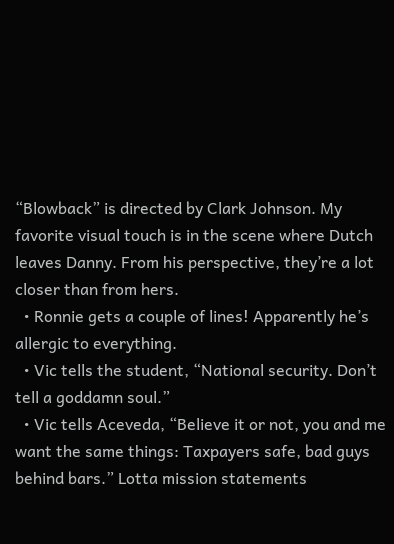“Blowback” is directed by Clark Johnson. My favorite visual touch is in the scene where Dutch leaves Danny. From his perspective, they’re a lot closer than from hers.
  • Ronnie gets a couple of lines! Apparently he’s allergic to everything.
  • Vic tells the student, “National security. Don’t tell a goddamn soul.”
  • Vic tells Aceveda, “Believe it or not, you and me want the same things: Taxpayers safe, bad guys behind bars.” Lotta mission statements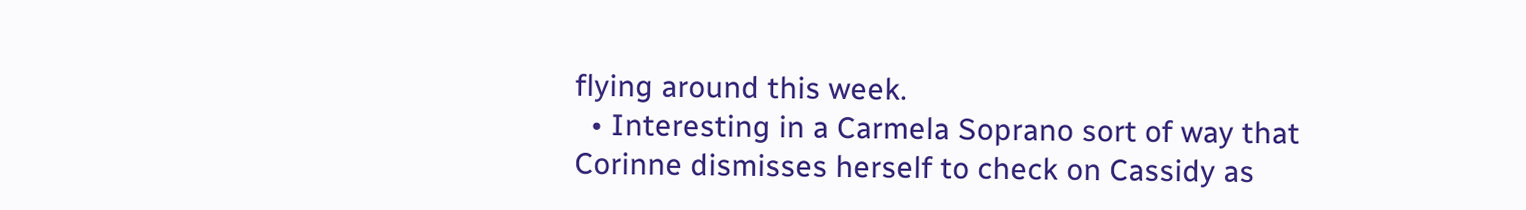flying around this week.
  • Interesting in a Carmela Soprano sort of way that Corinne dismisses herself to check on Cassidy as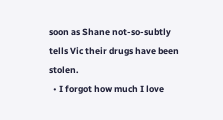soon as Shane not-so-subtly tells Vic their drugs have been stolen.
  • I forgot how much I love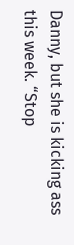Danny, but she is kicking ass this week. “Stop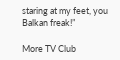staring at my feet, you Balkan freak!”

More TV Club